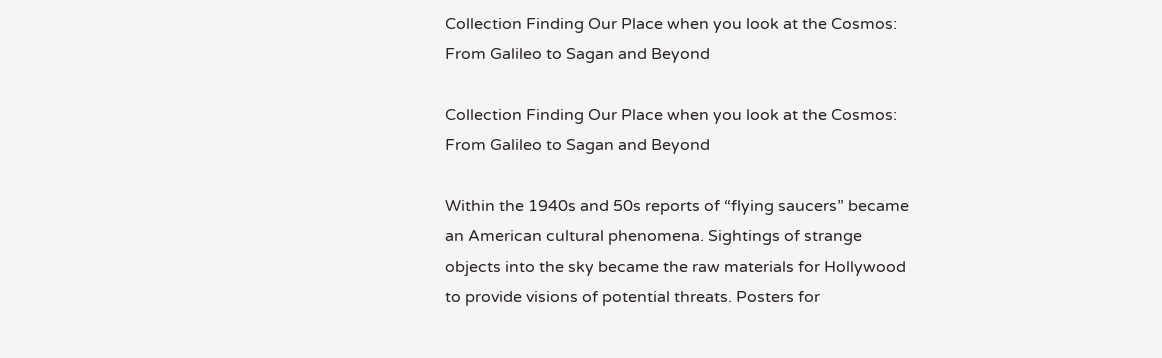Collection Finding Our Place when you look at the Cosmos: From Galileo to Sagan and Beyond

Collection Finding Our Place when you look at the Cosmos: From Galileo to Sagan and Beyond

Within the 1940s and 50s reports of “flying saucers” became an American cultural phenomena. Sightings of strange objects into the sky became the raw materials for Hollywood to provide visions of potential threats. Posters for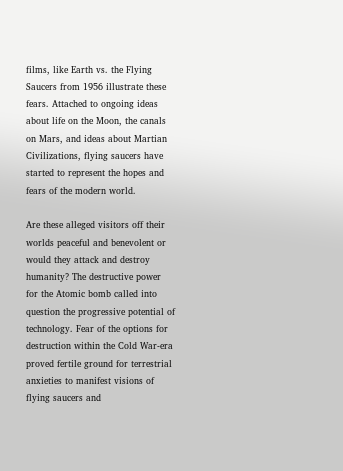films, like Earth vs. the Flying Saucers from 1956 illustrate these fears. Attached to ongoing ideas about life on the Moon, the canals on Mars, and ideas about Martian Civilizations, flying saucers have started to represent the hopes and fears of the modern world.

Are these alleged visitors off their worlds peaceful and benevolent or would they attack and destroy humanity? The destructive power for the Atomic bomb called into question the progressive potential of technology. Fear of the options for destruction within the Cold War-era proved fertile ground for terrestrial anxieties to manifest visions of flying saucers and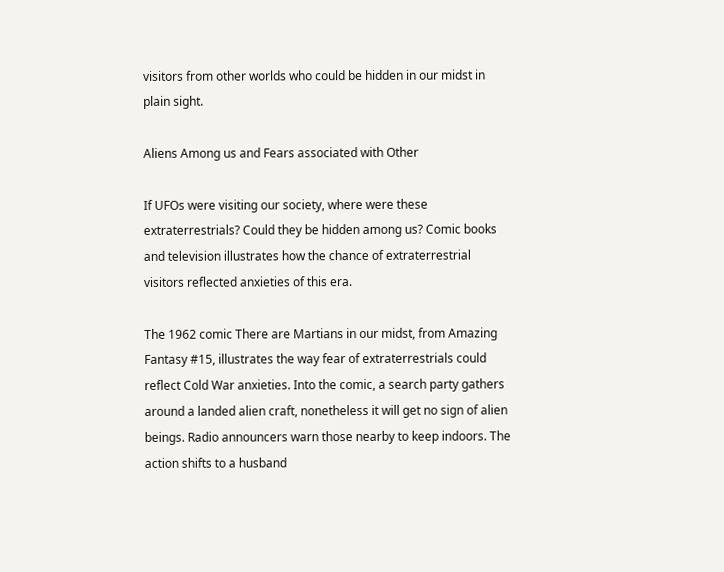visitors from other worlds who could be hidden in our midst in plain sight.

Aliens Among us and Fears associated with Other

If UFOs were visiting our society, where were these extraterrestrials? Could they be hidden among us? Comic books and television illustrates how the chance of extraterrestrial visitors reflected anxieties of this era.

The 1962 comic There are Martians in our midst, from Amazing Fantasy #15, illustrates the way fear of extraterrestrials could reflect Cold War anxieties. Into the comic, a search party gathers around a landed alien craft, nonetheless it will get no sign of alien beings. Radio announcers warn those nearby to keep indoors. The action shifts to a husband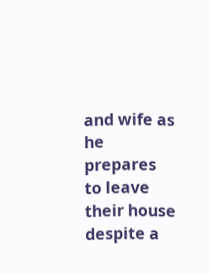and wife as he prepares to leave their house despite a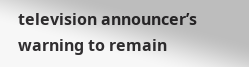television announcer’s warning to remain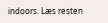indoors. Læs resten